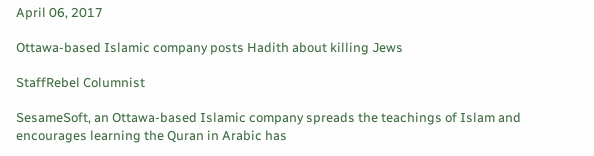April 06, 2017

Ottawa-based Islamic company posts Hadith about killing Jews

StaffRebel Columnist

SesameSoft, an Ottawa-based Islamic company spreads the teachings of Islam and encourages learning the Quran in Arabic has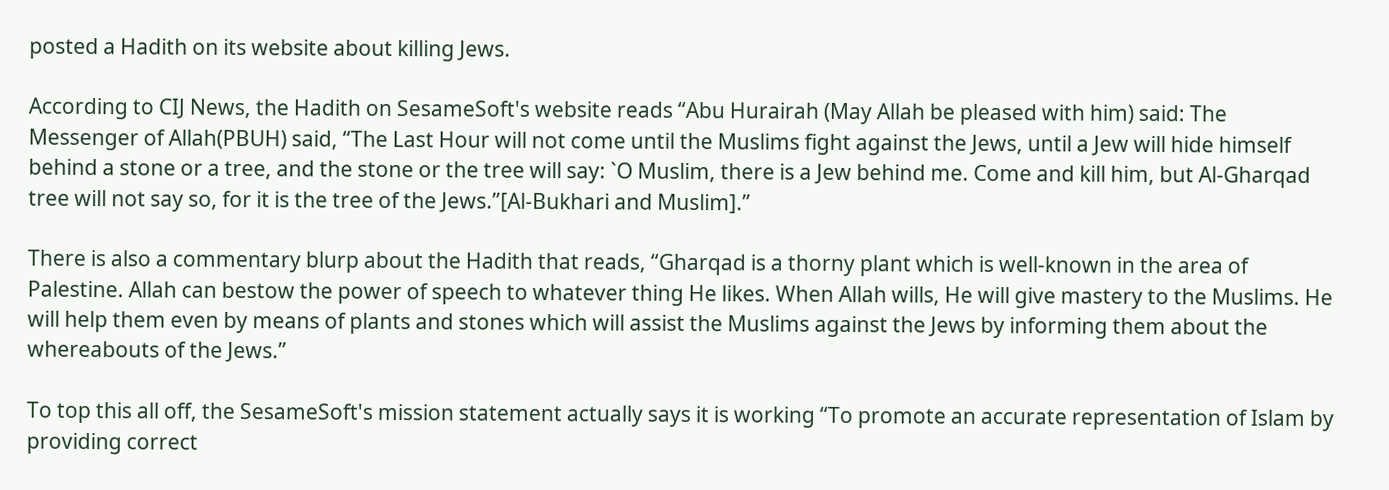posted a Hadith on its website about killing Jews.

According to CIJ News, the Hadith on SesameSoft's website reads “Abu Hurairah (May Allah be pleased with him) said: The Messenger of Allah(PBUH) said, “The Last Hour will not come until the Muslims fight against the Jews, until a Jew will hide himself behind a stone or a tree, and the stone or the tree will say: `O Muslim, there is a Jew behind me. Come and kill him, but Al-Gharqad tree will not say so, for it is the tree of the Jews.”[Al-Bukhari and Muslim].”

There is also a commentary blurp about the Hadith that reads, “Gharqad is a thorny plant which is well-known in the area of Palestine. Allah can bestow the power of speech to whatever thing He likes. When Allah wills, He will give mastery to the Muslims. He will help them even by means of plants and stones which will assist the Muslims against the Jews by informing them about the whereabouts of the Jews.”

To top this all off, the SesameSoft's mission statement actually says it is working “To promote an accurate representation of Islam by providing correct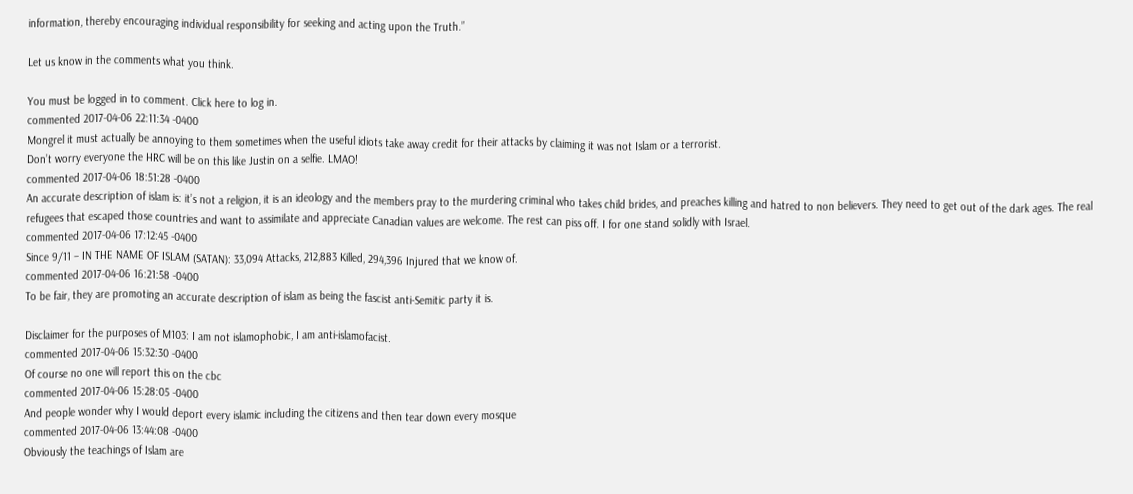information, thereby encouraging individual responsibility for seeking and acting upon the Truth.”

Let us know in the comments what you think.

You must be logged in to comment. Click here to log in.
commented 2017-04-06 22:11:34 -0400
Mongrel it must actually be annoying to them sometimes when the useful idiots take away credit for their attacks by claiming it was not Islam or a terrorist.
Don’t worry everyone the HRC will be on this like Justin on a selfie. LMAO!
commented 2017-04-06 18:51:28 -0400
An accurate description of islam is: it’s not a religion, it is an ideology and the members pray to the murdering criminal who takes child brides, and preaches killing and hatred to non believers. They need to get out of the dark ages. The real refugees that escaped those countries and want to assimilate and appreciate Canadian values are welcome. The rest can piss off. I for one stand solidly with Israel.
commented 2017-04-06 17:12:45 -0400
Since 9/11 – IN THE NAME OF ISLAM (SATAN): 33,094 Attacks, 212,883 Killed, 294,396 Injured that we know of.
commented 2017-04-06 16:21:58 -0400
To be fair, they are promoting an accurate description of islam as being the fascist anti-Semitic party it is.

Disclaimer for the purposes of M103: I am not islamophobic, I am anti-islamofacist.
commented 2017-04-06 15:32:30 -0400
Of course no one will report this on the cbc
commented 2017-04-06 15:28:05 -0400
And people wonder why I would deport every islamic including the citizens and then tear down every mosque
commented 2017-04-06 13:44:08 -0400
Obviously the teachings of Islam are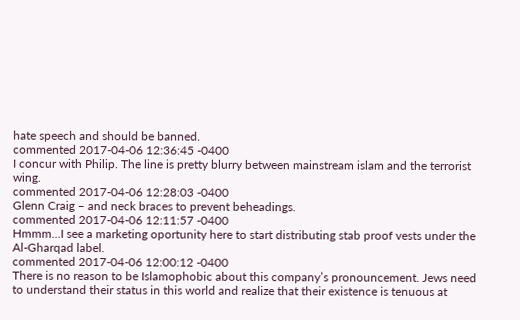hate speech and should be banned.
commented 2017-04-06 12:36:45 -0400
I concur with Philip. The line is pretty blurry between mainstream islam and the terrorist wing.
commented 2017-04-06 12:28:03 -0400
Glenn Craig – and neck braces to prevent beheadings.
commented 2017-04-06 12:11:57 -0400
Hmmm…I see a marketing oportunity here to start distributing stab proof vests under the Al-Gharqad label.
commented 2017-04-06 12:00:12 -0400
There is no reason to be Islamophobic about this company’s pronouncement. Jews need to understand their status in this world and realize that their existence is tenuous at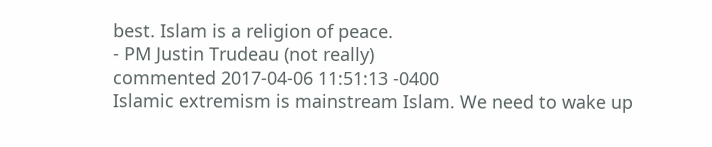best. Islam is a religion of peace.
- PM Justin Trudeau (not really)
commented 2017-04-06 11:51:13 -0400
Islamic extremism is mainstream Islam. We need to wake up